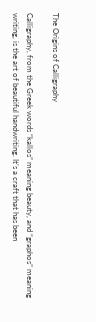The Origins of Calligraphy

Calligraphy, from the Greek words “kallos” meaning beauty, and “graphos” meaning writing, is the art of beautiful handwriting. It’s a craft that has been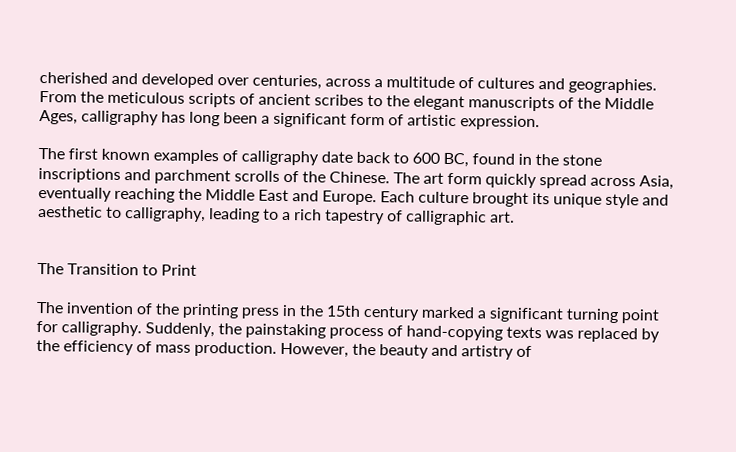cherished and developed over centuries, across a multitude of cultures and geographies. From the meticulous scripts of ancient scribes to the elegant manuscripts of the Middle Ages, calligraphy has long been a significant form of artistic expression.

The first known examples of calligraphy date back to 600 BC, found in the stone inscriptions and parchment scrolls of the Chinese. The art form quickly spread across Asia, eventually reaching the Middle East and Europe. Each culture brought its unique style and aesthetic to calligraphy, leading to a rich tapestry of calligraphic art.


The Transition to Print

The invention of the printing press in the 15th century marked a significant turning point for calligraphy. Suddenly, the painstaking process of hand-copying texts was replaced by the efficiency of mass production. However, the beauty and artistry of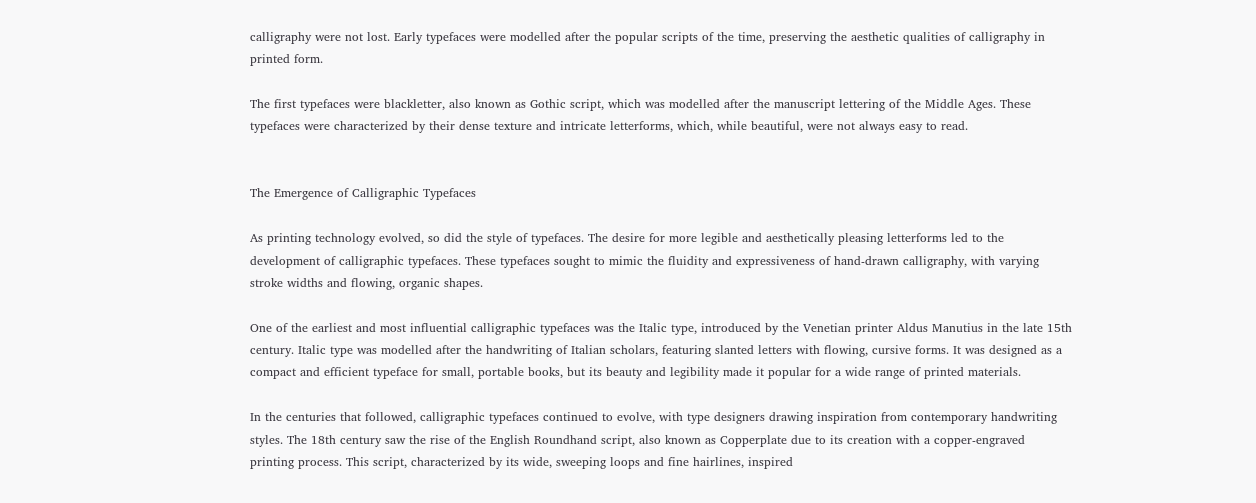calligraphy were not lost. Early typefaces were modelled after the popular scripts of the time, preserving the aesthetic qualities of calligraphy in printed form.

The first typefaces were blackletter, also known as Gothic script, which was modelled after the manuscript lettering of the Middle Ages. These typefaces were characterized by their dense texture and intricate letterforms, which, while beautiful, were not always easy to read.


The Emergence of Calligraphic Typefaces

As printing technology evolved, so did the style of typefaces. The desire for more legible and aesthetically pleasing letterforms led to the development of calligraphic typefaces. These typefaces sought to mimic the fluidity and expressiveness of hand-drawn calligraphy, with varying stroke widths and flowing, organic shapes.

One of the earliest and most influential calligraphic typefaces was the Italic type, introduced by the Venetian printer Aldus Manutius in the late 15th century. Italic type was modelled after the handwriting of Italian scholars, featuring slanted letters with flowing, cursive forms. It was designed as a compact and efficient typeface for small, portable books, but its beauty and legibility made it popular for a wide range of printed materials.

In the centuries that followed, calligraphic typefaces continued to evolve, with type designers drawing inspiration from contemporary handwriting styles. The 18th century saw the rise of the English Roundhand script, also known as Copperplate due to its creation with a copper-engraved printing process. This script, characterized by its wide, sweeping loops and fine hairlines, inspired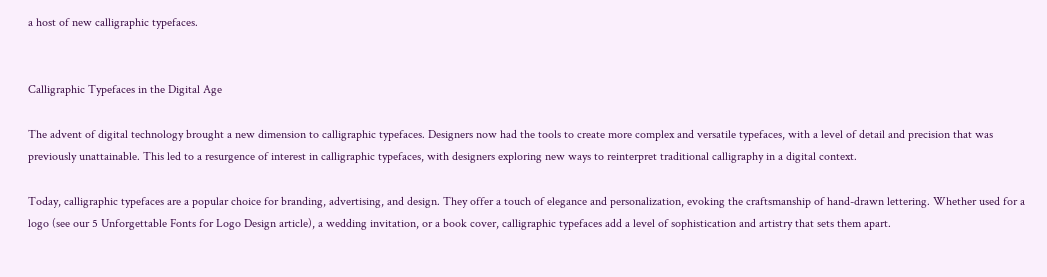a host of new calligraphic typefaces.


Calligraphic Typefaces in the Digital Age

The advent of digital technology brought a new dimension to calligraphic typefaces. Designers now had the tools to create more complex and versatile typefaces, with a level of detail and precision that was previously unattainable. This led to a resurgence of interest in calligraphic typefaces, with designers exploring new ways to reinterpret traditional calligraphy in a digital context.

Today, calligraphic typefaces are a popular choice for branding, advertising, and design. They offer a touch of elegance and personalization, evoking the craftsmanship of hand-drawn lettering. Whether used for a logo (see our 5 Unforgettable Fonts for Logo Design article), a wedding invitation, or a book cover, calligraphic typefaces add a level of sophistication and artistry that sets them apart.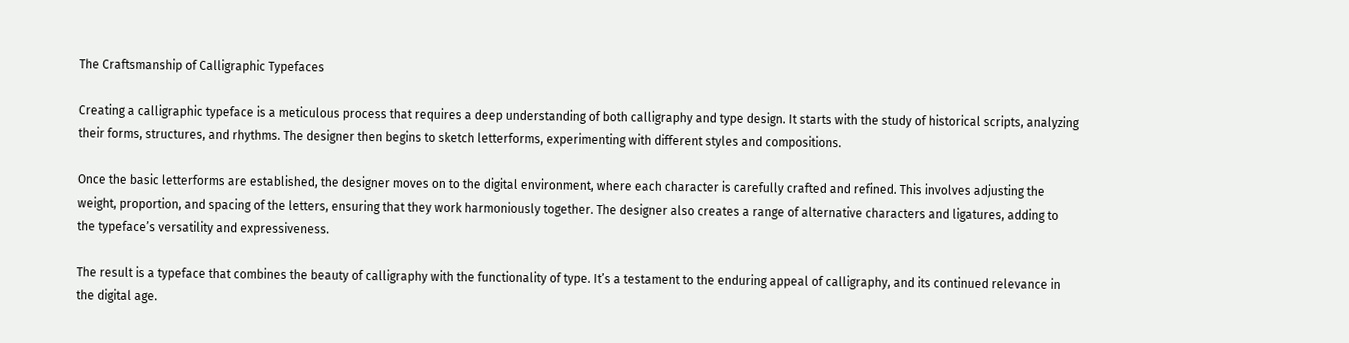The Craftsmanship of Calligraphic Typefaces

Creating a calligraphic typeface is a meticulous process that requires a deep understanding of both calligraphy and type design. It starts with the study of historical scripts, analyzing their forms, structures, and rhythms. The designer then begins to sketch letterforms, experimenting with different styles and compositions.

Once the basic letterforms are established, the designer moves on to the digital environment, where each character is carefully crafted and refined. This involves adjusting the weight, proportion, and spacing of the letters, ensuring that they work harmoniously together. The designer also creates a range of alternative characters and ligatures, adding to the typeface’s versatility and expressiveness.

The result is a typeface that combines the beauty of calligraphy with the functionality of type. It’s a testament to the enduring appeal of calligraphy, and its continued relevance in the digital age.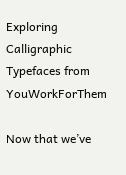Exploring Calligraphic Typefaces from YouWorkForThem

Now that we’ve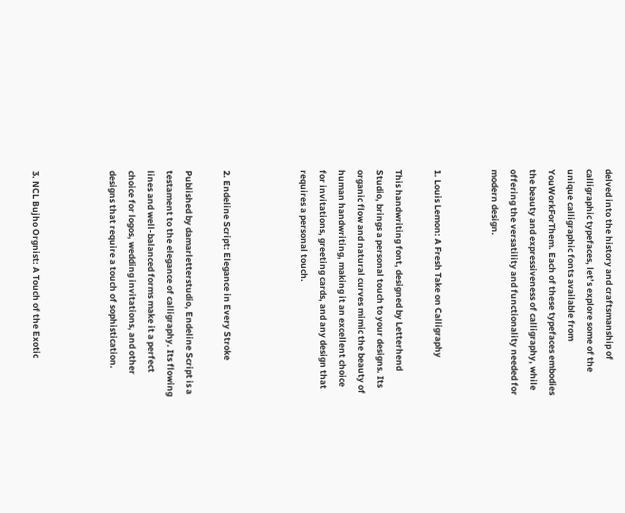delved into the history and craftsmanship of calligraphic typefaces, let’s explore some of the unique calligraphic fonts available from YouWorkForThem. Each of these typefaces embodies the beauty and expressiveness of calligraphy, while offering the versatility and functionality needed for modern design.


1. Louis Lemon: A Fresh Take on Calligraphy

This handwriting font, designed by Letterhend Studio, brings a personal touch to your designs. Its organic flow and natural curves mimic the beauty of human handwriting, making it an excellent choice for invitations, greeting cards, and any design that requires a personal touch.



2. Endeline Script: Elegance in Every Stroke

Published by damarletterstudio, Endeline Script is a testament to the elegance of calligraphy. Its flowing lines and well-balanced forms make it a perfect choice for logos, wedding invitations, and other designs that require a touch of sophistication.



3. NCL Bujho Orgnist: A Touch of the Exotic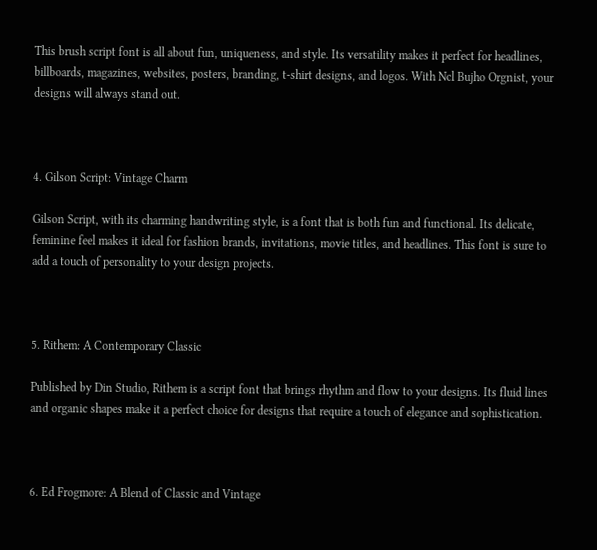This brush script font is all about fun, uniqueness, and style. Its versatility makes it perfect for headlines, billboards, magazines, websites, posters, branding, t-shirt designs, and logos. With Ncl Bujho Orgnist, your designs will always stand out.



4. Gilson Script: Vintage Charm

Gilson Script, with its charming handwriting style, is a font that is both fun and functional. Its delicate, feminine feel makes it ideal for fashion brands, invitations, movie titles, and headlines. This font is sure to add a touch of personality to your design projects.



5. Rithem: A Contemporary Classic

Published by Din Studio, Rithem is a script font that brings rhythm and flow to your designs. Its fluid lines and organic shapes make it a perfect choice for designs that require a touch of elegance and sophistication.



6. Ed Frogmore: A Blend of Classic and Vintage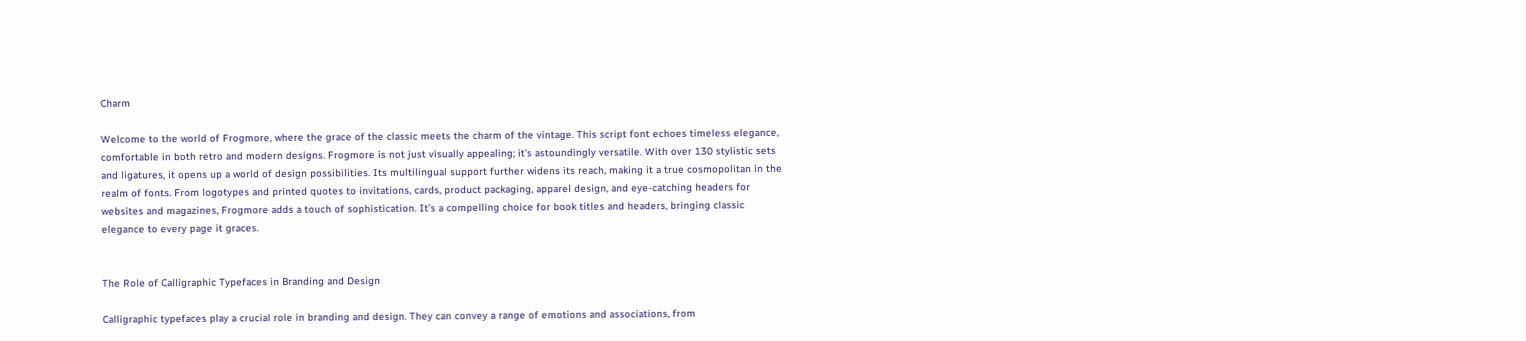Charm

Welcome to the world of Frogmore, where the grace of the classic meets the charm of the vintage. This script font echoes timeless elegance, comfortable in both retro and modern designs. Frogmore is not just visually appealing; it’s astoundingly versatile. With over 130 stylistic sets and ligatures, it opens up a world of design possibilities. Its multilingual support further widens its reach, making it a true cosmopolitan in the realm of fonts. From logotypes and printed quotes to invitations, cards, product packaging, apparel design, and eye-catching headers for websites and magazines, Frogmore adds a touch of sophistication. It’s a compelling choice for book titles and headers, bringing classic elegance to every page it graces.


The Role of Calligraphic Typefaces in Branding and Design

Calligraphic typefaces play a crucial role in branding and design. They can convey a range of emotions and associations, from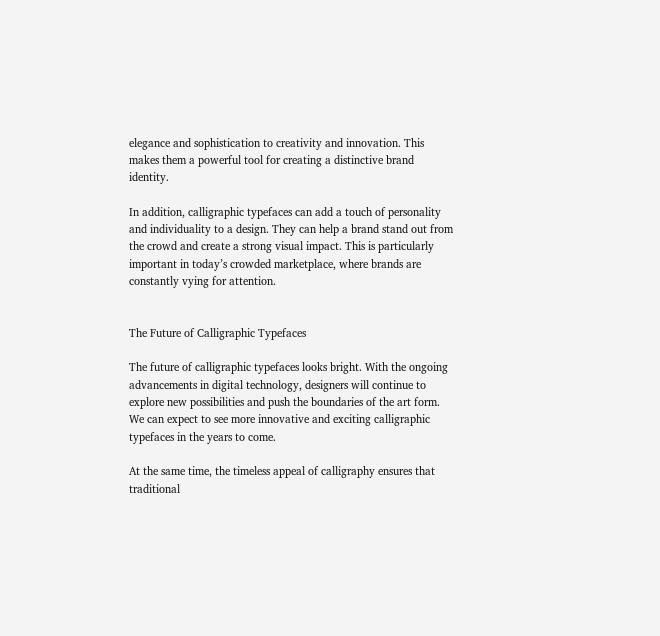elegance and sophistication to creativity and innovation. This makes them a powerful tool for creating a distinctive brand identity.

In addition, calligraphic typefaces can add a touch of personality and individuality to a design. They can help a brand stand out from the crowd and create a strong visual impact. This is particularly important in today’s crowded marketplace, where brands are constantly vying for attention.


The Future of Calligraphic Typefaces

The future of calligraphic typefaces looks bright. With the ongoing advancements in digital technology, designers will continue to explore new possibilities and push the boundaries of the art form. We can expect to see more innovative and exciting calligraphic typefaces in the years to come.

At the same time, the timeless appeal of calligraphy ensures that traditional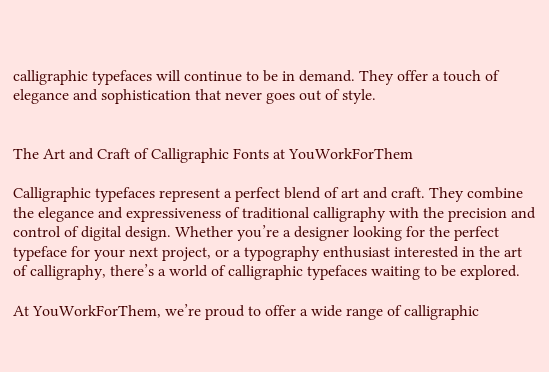calligraphic typefaces will continue to be in demand. They offer a touch of elegance and sophistication that never goes out of style.


The Art and Craft of Calligraphic Fonts at YouWorkForThem

Calligraphic typefaces represent a perfect blend of art and craft. They combine the elegance and expressiveness of traditional calligraphy with the precision and control of digital design. Whether you’re a designer looking for the perfect typeface for your next project, or a typography enthusiast interested in the art of calligraphy, there’s a world of calligraphic typefaces waiting to be explored.

At YouWorkForThem, we’re proud to offer a wide range of calligraphic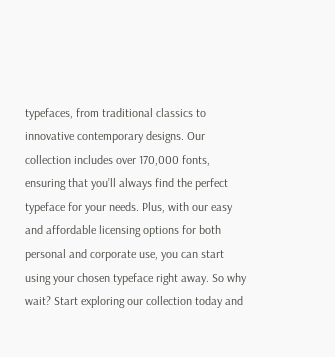typefaces, from traditional classics to innovative contemporary designs. Our collection includes over 170,000 fonts, ensuring that you’ll always find the perfect typeface for your needs. Plus, with our easy and affordable licensing options for both personal and corporate use, you can start using your chosen typeface right away. So why wait? Start exploring our collection today and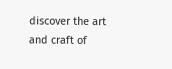discover the art and craft of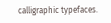calligraphic typefaces.